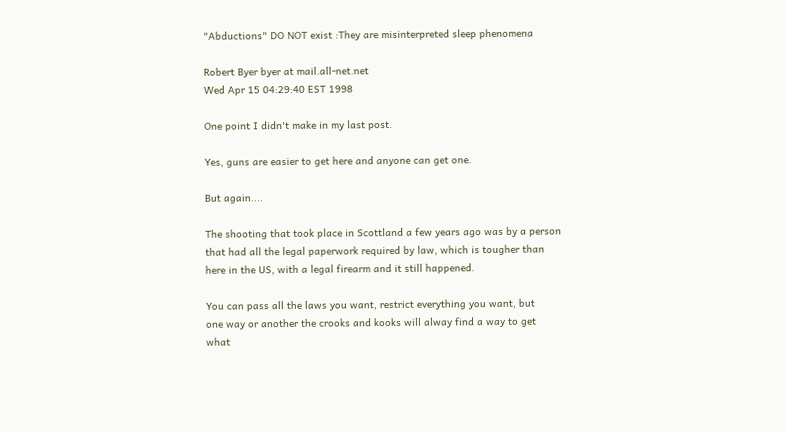"Abductions" DO NOT exist :They are misinterpreted sleep phenomena

Robert Byer byer at mail.all-net.net
Wed Apr 15 04:29:40 EST 1998

One point I didn't make in my last post.

Yes, guns are easier to get here and anyone can get one.

But again....

The shooting that took place in Scottland a few years ago was by a person
that had all the legal paperwork required by law, which is tougher than
here in the US, with a legal firearm and it still happened.

You can pass all the laws you want, restrict everything you want, but
one way or another the crooks and kooks will alway find a way to get
what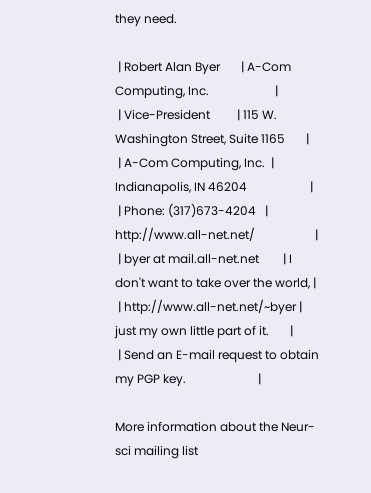they need.

 | Robert Alan Byer       | A-Com Computing, Inc.                      |
 | Vice-President         | 115 W. Washington Street, Suite 1165       |
 | A-Com Computing, Inc.  | Indianapolis, IN 46204                     |
 | Phone: (317)673-4204   | http://www.all-net.net/                    |
 | byer at mail.all-net.net        | I don't want to take over the world, |
 | http://www.all-net.net/~byer | just my own little part of it.       |
 | Send an E-mail request to obtain my PGP key.                        |

More information about the Neur-sci mailing list